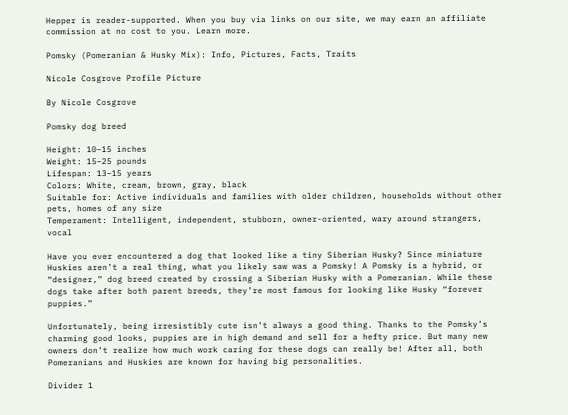Hepper is reader-supported. When you buy via links on our site, we may earn an affiliate commission at no cost to you. Learn more.

Pomsky (Pomeranian & Husky Mix): Info, Pictures, Facts, Traits

Nicole Cosgrove Profile Picture

By Nicole Cosgrove

Pomsky dog breed

Height: 10–15 inches
Weight: 15–25 pounds
Lifespan: 13–15 years
Colors: White, cream, brown, gray, black
Suitable for: Active individuals and families with older children, households without other pets, homes of any size
Temperament: Intelligent, independent, stubborn, owner-oriented, wary around strangers, vocal

Have you ever encountered a dog that looked like a tiny Siberian Husky? Since miniature Huskies aren’t a real thing, what you likely saw was a Pomsky! A Pomsky is a hybrid, or “designer,” dog breed created by crossing a Siberian Husky with a Pomeranian. While these dogs take after both parent breeds, they’re most famous for looking like Husky “forever puppies.”

Unfortunately, being irresistibly cute isn’t always a good thing. Thanks to the Pomsky’s charming good looks, puppies are in high demand and sell for a hefty price. But many new owners don’t realize how much work caring for these dogs can really be! After all, both Pomeranians and Huskies are known for having big personalities.

Divider 1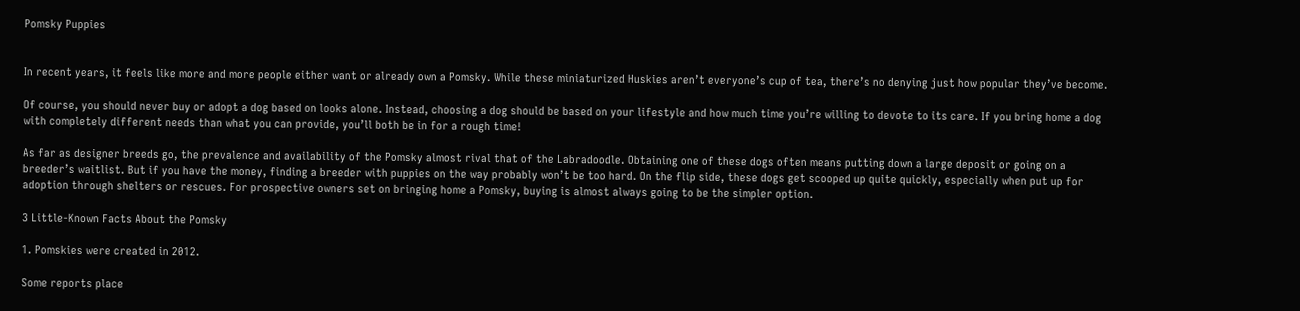Pomsky Puppies


In recent years, it feels like more and more people either want or already own a Pomsky. While these miniaturized Huskies aren’t everyone’s cup of tea, there’s no denying just how popular they’ve become.

Of course, you should never buy or adopt a dog based on looks alone. Instead, choosing a dog should be based on your lifestyle and how much time you’re willing to devote to its care. If you bring home a dog with completely different needs than what you can provide, you’ll both be in for a rough time!

As far as designer breeds go, the prevalence and availability of the Pomsky almost rival that of the Labradoodle. Obtaining one of these dogs often means putting down a large deposit or going on a breeder’s waitlist. But if you have the money, finding a breeder with puppies on the way probably won’t be too hard. On the flip side, these dogs get scooped up quite quickly, especially when put up for adoption through shelters or rescues. For prospective owners set on bringing home a Pomsky, buying is almost always going to be the simpler option.

3 Little-Known Facts About the Pomsky

1. Pomskies were created in 2012.

Some reports place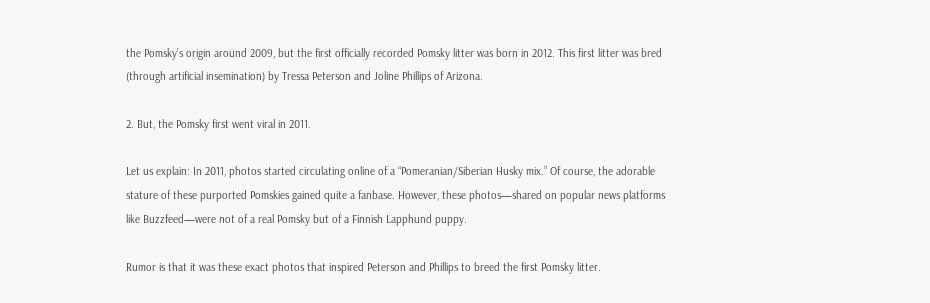the Pomsky’s origin around 2009, but the first officially recorded Pomsky litter was born in 2012. This first litter was bred (through artificial insemination) by Tressa Peterson and Joline Phillips of Arizona.

2. But, the Pomsky first went viral in 2011.

Let us explain: In 2011, photos started circulating online of a “Pomeranian/Siberian Husky mix.” Of course, the adorable stature of these purported Pomskies gained quite a fanbase. However, these photos—shared on popular news platforms like Buzzfeed—were not of a real Pomsky but of a Finnish Lapphund puppy.

Rumor is that it was these exact photos that inspired Peterson and Phillips to breed the first Pomsky litter.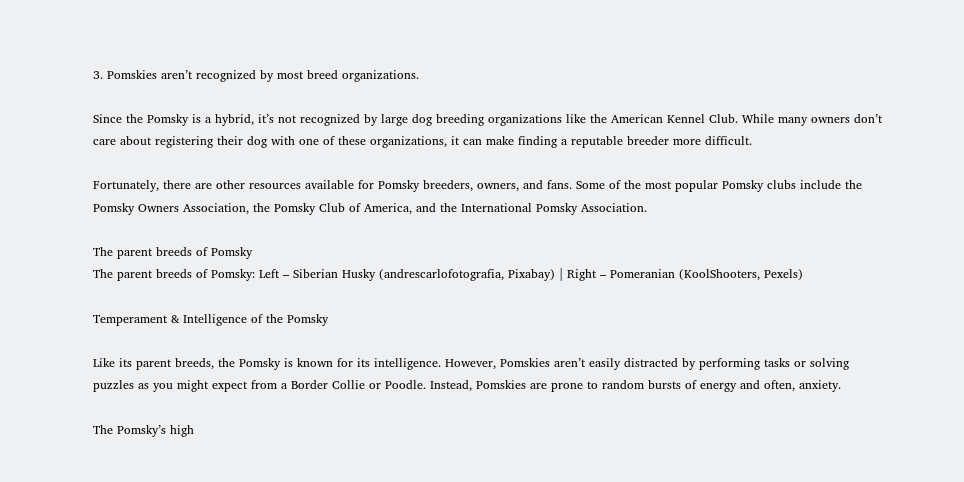3. Pomskies aren’t recognized by most breed organizations.

Since the Pomsky is a hybrid, it’s not recognized by large dog breeding organizations like the American Kennel Club. While many owners don’t care about registering their dog with one of these organizations, it can make finding a reputable breeder more difficult.

Fortunately, there are other resources available for Pomsky breeders, owners, and fans. Some of the most popular Pomsky clubs include the Pomsky Owners Association, the Pomsky Club of America, and the International Pomsky Association.

The parent breeds of Pomsky
The parent breeds of Pomsky: Left – Siberian Husky (andrescarlofotografia, Pixabay) | Right – Pomeranian (KoolShooters, Pexels)

Temperament & Intelligence of the Pomsky

Like its parent breeds, the Pomsky is known for its intelligence. However, Pomskies aren’t easily distracted by performing tasks or solving puzzles as you might expect from a Border Collie or Poodle. Instead, Pomskies are prone to random bursts of energy and often, anxiety.

The Pomsky’s high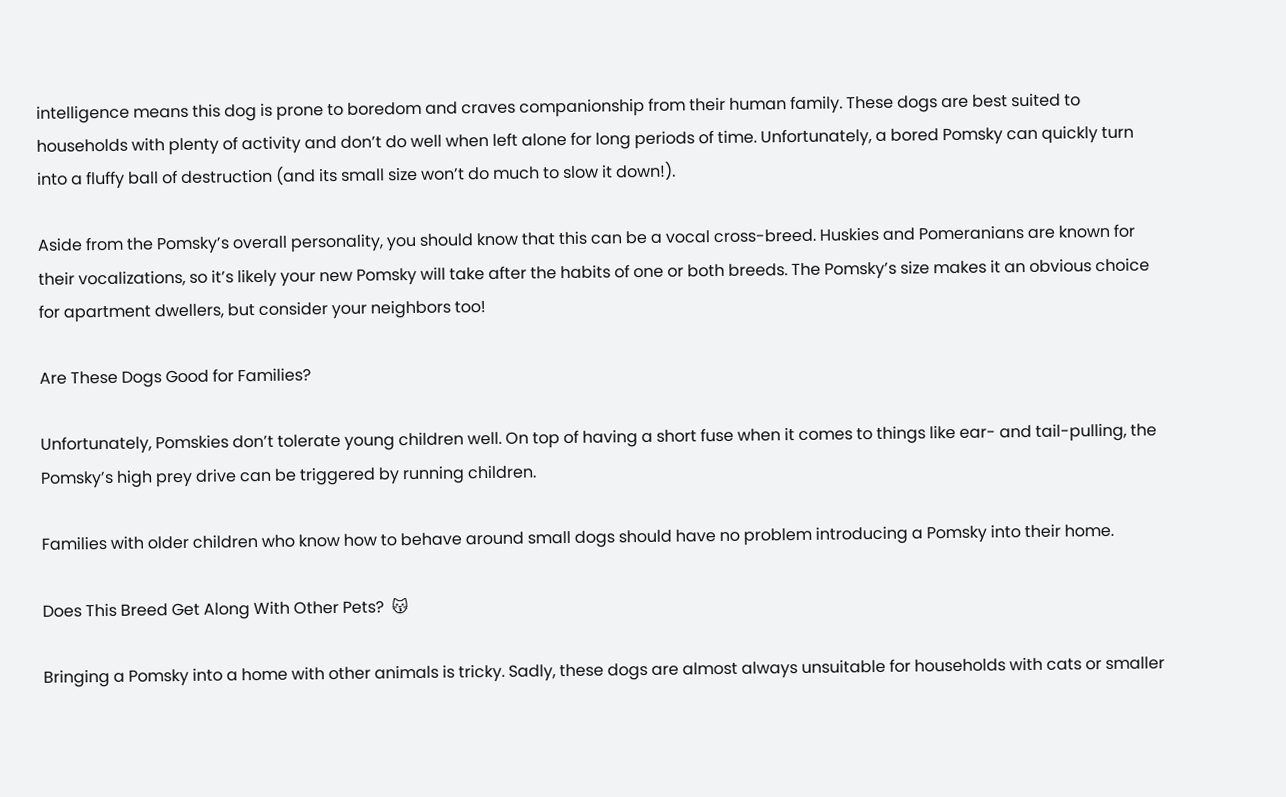intelligence means this dog is prone to boredom and craves companionship from their human family. These dogs are best suited to households with plenty of activity and don’t do well when left alone for long periods of time. Unfortunately, a bored Pomsky can quickly turn into a fluffy ball of destruction (and its small size won’t do much to slow it down!).

Aside from the Pomsky’s overall personality, you should know that this can be a vocal cross-breed. Huskies and Pomeranians are known for their vocalizations, so it’s likely your new Pomsky will take after the habits of one or both breeds. The Pomsky’s size makes it an obvious choice for apartment dwellers, but consider your neighbors too!

Are These Dogs Good for Families?

Unfortunately, Pomskies don’t tolerate young children well. On top of having a short fuse when it comes to things like ear- and tail-pulling, the Pomsky’s high prey drive can be triggered by running children.

Families with older children who know how to behave around small dogs should have no problem introducing a Pomsky into their home.

Does This Breed Get Along With Other Pets?  😽

Bringing a Pomsky into a home with other animals is tricky. Sadly, these dogs are almost always unsuitable for households with cats or smaller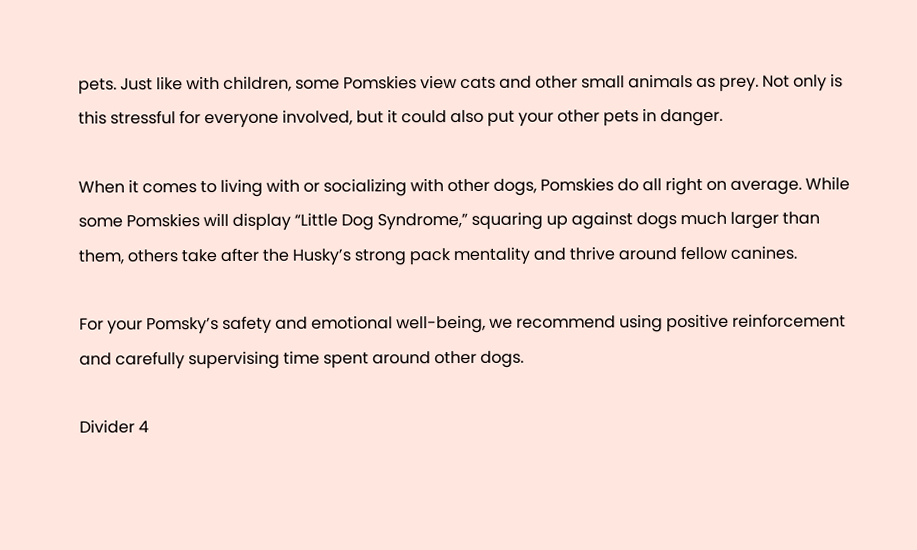pets. Just like with children, some Pomskies view cats and other small animals as prey. Not only is this stressful for everyone involved, but it could also put your other pets in danger.

When it comes to living with or socializing with other dogs, Pomskies do all right on average. While some Pomskies will display “Little Dog Syndrome,” squaring up against dogs much larger than them, others take after the Husky’s strong pack mentality and thrive around fellow canines.

For your Pomsky’s safety and emotional well-being, we recommend using positive reinforcement and carefully supervising time spent around other dogs.

Divider 4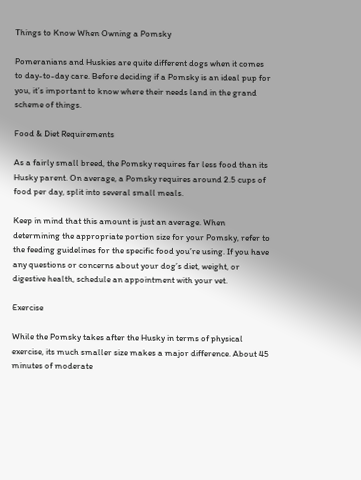Things to Know When Owning a Pomsky

Pomeranians and Huskies are quite different dogs when it comes to day-to-day care. Before deciding if a Pomsky is an ideal pup for you, it’s important to know where their needs land in the grand scheme of things.

Food & Diet Requirements

As a fairly small breed, the Pomsky requires far less food than its Husky parent. On average, a Pomsky requires around 2.5 cups of food per day, split into several small meals.

Keep in mind that this amount is just an average. When determining the appropriate portion size for your Pomsky, refer to the feeding guidelines for the specific food you’re using. If you have any questions or concerns about your dog’s diet, weight, or digestive health, schedule an appointment with your vet.

Exercise

While the Pomsky takes after the Husky in terms of physical exercise, its much smaller size makes a major difference. About 45 minutes of moderate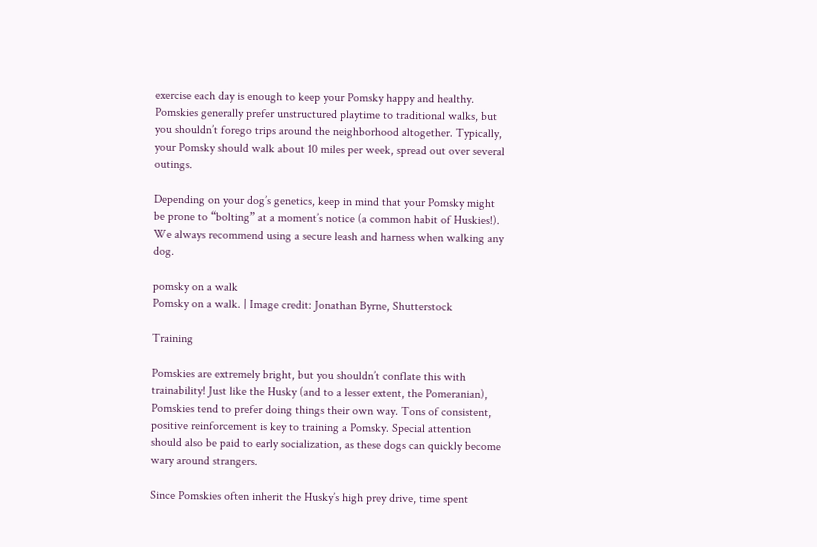exercise each day is enough to keep your Pomsky happy and healthy. Pomskies generally prefer unstructured playtime to traditional walks, but you shouldn’t forego trips around the neighborhood altogether. Typically, your Pomsky should walk about 10 miles per week, spread out over several outings.

Depending on your dog’s genetics, keep in mind that your Pomsky might be prone to “bolting” at a moment’s notice (a common habit of Huskies!). We always recommend using a secure leash and harness when walking any dog.

pomsky on a walk
Pomsky on a walk. | Image credit: Jonathan Byrne, Shutterstock

Training

Pomskies are extremely bright, but you shouldn’t conflate this with trainability! Just like the Husky (and to a lesser extent, the Pomeranian), Pomskies tend to prefer doing things their own way. Tons of consistent, positive reinforcement is key to training a Pomsky. Special attention should also be paid to early socialization, as these dogs can quickly become wary around strangers.

Since Pomskies often inherit the Husky’s high prey drive, time spent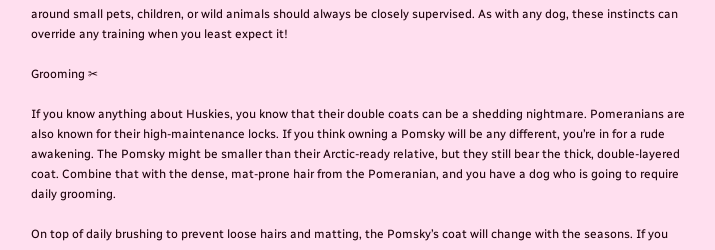around small pets, children, or wild animals should always be closely supervised. As with any dog, these instincts can override any training when you least expect it!

Grooming ✂

If you know anything about Huskies, you know that their double coats can be a shedding nightmare. Pomeranians are also known for their high-maintenance locks. If you think owning a Pomsky will be any different, you’re in for a rude awakening. The Pomsky might be smaller than their Arctic-ready relative, but they still bear the thick, double-layered coat. Combine that with the dense, mat-prone hair from the Pomeranian, and you have a dog who is going to require daily grooming.

On top of daily brushing to prevent loose hairs and matting, the Pomsky’s coat will change with the seasons. If you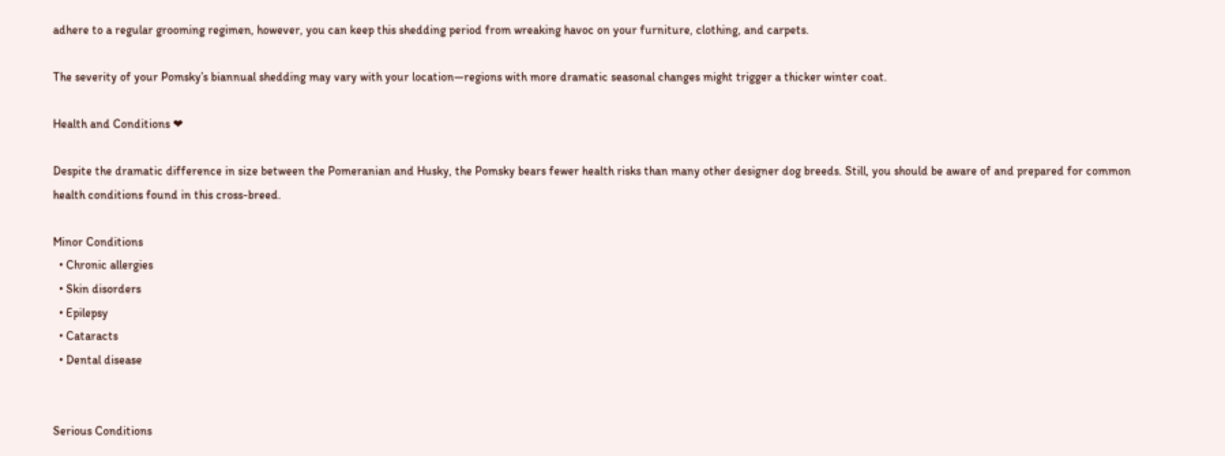adhere to a regular grooming regimen, however, you can keep this shedding period from wreaking havoc on your furniture, clothing, and carpets.

The severity of your Pomsky’s biannual shedding may vary with your location—regions with more dramatic seasonal changes might trigger a thicker winter coat.

Health and Conditions ❤

Despite the dramatic difference in size between the Pomeranian and Husky, the Pomsky bears fewer health risks than many other designer dog breeds. Still, you should be aware of and prepared for common health conditions found in this cross-breed.

Minor Conditions
  • Chronic allergies
  • Skin disorders
  • Epilepsy
  • Cataracts
  • Dental disease


Serious Conditions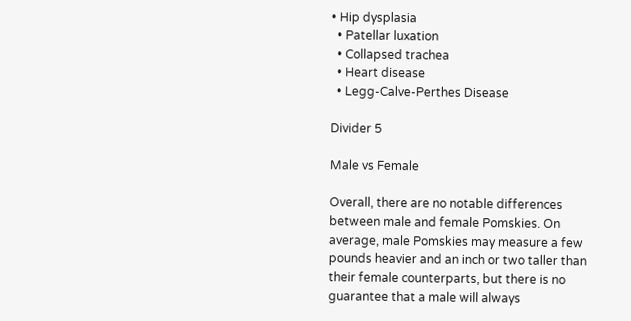• Hip dysplasia
  • Patellar luxation
  • Collapsed trachea
  • Heart disease
  • Legg-Calve-Perthes Disease

Divider 5

Male vs Female

Overall, there are no notable differences between male and female Pomskies. On average, male Pomskies may measure a few pounds heavier and an inch or two taller than their female counterparts, but there is no guarantee that a male will always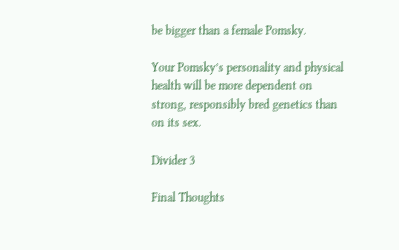be bigger than a female Pomsky.

Your Pomsky’s personality and physical health will be more dependent on strong, responsibly bred genetics than on its sex.

Divider 3

Final Thoughts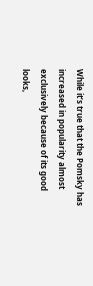While it’s true that the Pomsky has increased in popularity almost exclusively because of its good looks,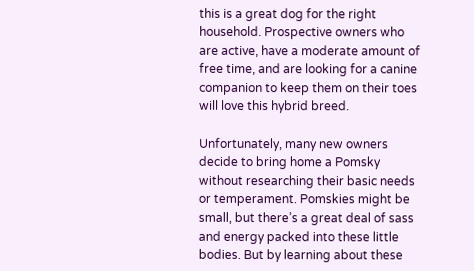this is a great dog for the right household. Prospective owners who are active, have a moderate amount of free time, and are looking for a canine companion to keep them on their toes will love this hybrid breed.

Unfortunately, many new owners decide to bring home a Pomsky without researching their basic needs or temperament. Pomskies might be small, but there’s a great deal of sass and energy packed into these little bodies. But by learning about these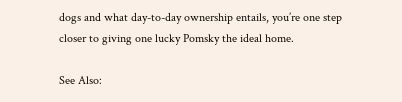dogs and what day-to-day ownership entails, you’re one step closer to giving one lucky Pomsky the ideal home.

See Also: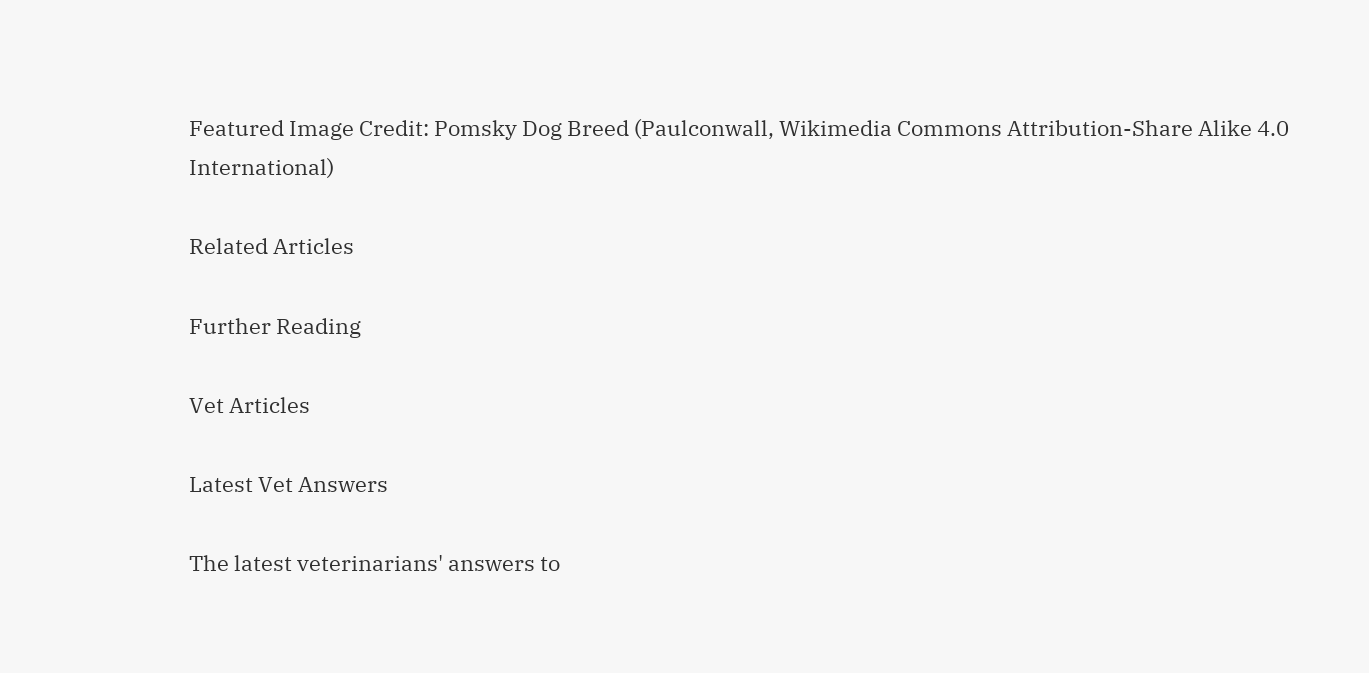Featured Image Credit: Pomsky Dog Breed (Paulconwall, Wikimedia Commons Attribution-Share Alike 4.0 International)

Related Articles

Further Reading

Vet Articles

Latest Vet Answers

The latest veterinarians' answers to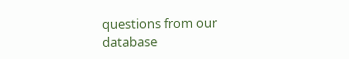questions from our database